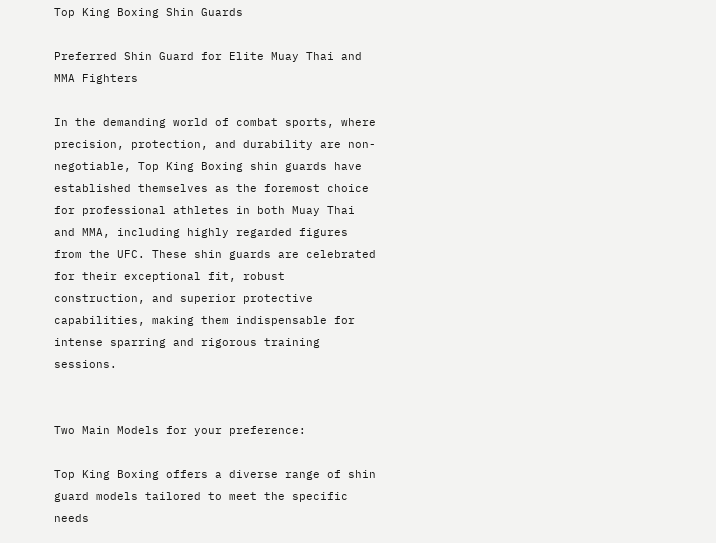Top King Boxing Shin Guards

Preferred Shin Guard for Elite Muay Thai and MMA Fighters

In the demanding world of combat sports, where precision, protection, and durability are non-negotiable, Top King Boxing shin guards have established themselves as the foremost choice for professional athletes in both Muay Thai and MMA, including highly regarded figures from the UFC. These shin guards are celebrated for their exceptional fit, robust construction, and superior protective capabilities, making them indispensable for intense sparring and rigorous training sessions.


Two Main Models for your preference:

Top King Boxing offers a diverse range of shin guard models tailored to meet the specific needs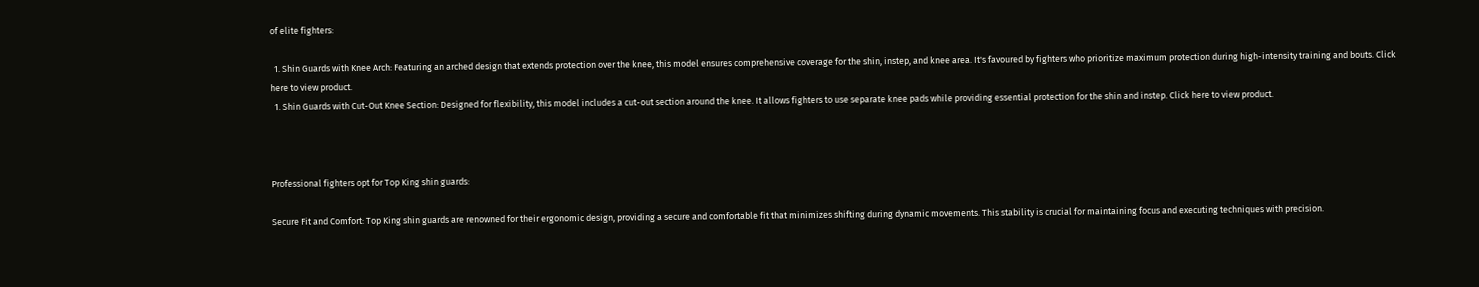of elite fighters:

  1. Shin Guards with Knee Arch: Featuring an arched design that extends protection over the knee, this model ensures comprehensive coverage for the shin, instep, and knee area. It's favoured by fighters who prioritize maximum protection during high-intensity training and bouts. Click here to view product.
  1. Shin Guards with Cut-Out Knee Section: Designed for flexibility, this model includes a cut-out section around the knee. It allows fighters to use separate knee pads while providing essential protection for the shin and instep. Click here to view product.



Professional fighters opt for Top King shin guards:

Secure Fit and Comfort: Top King shin guards are renowned for their ergonomic design, providing a secure and comfortable fit that minimizes shifting during dynamic movements. This stability is crucial for maintaining focus and executing techniques with precision.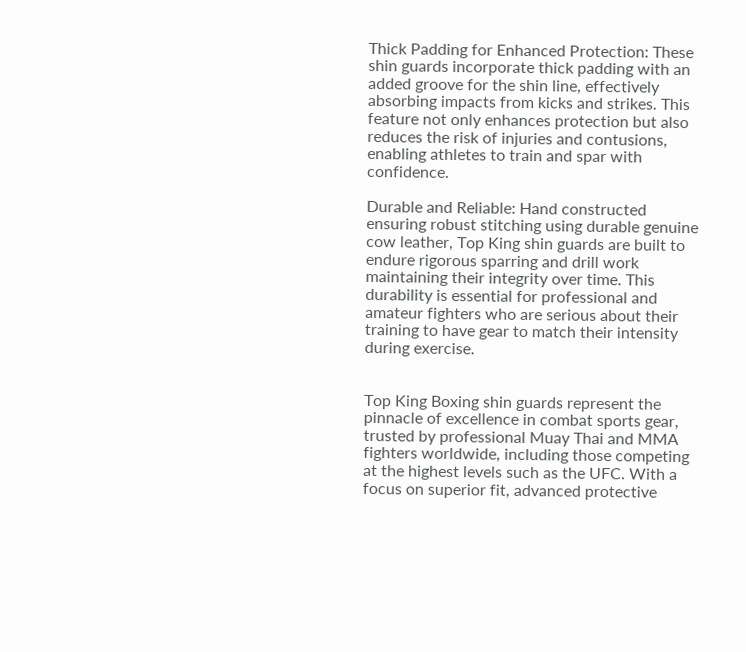Thick Padding for Enhanced Protection: These shin guards incorporate thick padding with an added groove for the shin line, effectively absorbing impacts from kicks and strikes. This feature not only enhances protection but also reduces the risk of injuries and contusions, enabling athletes to train and spar with confidence.

Durable and Reliable: Hand constructed ensuring robust stitching using durable genuine cow leather, Top King shin guards are built to endure rigorous sparring and drill work maintaining their integrity over time. This durability is essential for professional and amateur fighters who are serious about their training to have gear to match their intensity during exercise.


Top King Boxing shin guards represent the pinnacle of excellence in combat sports gear, trusted by professional Muay Thai and MMA fighters worldwide, including those competing at the highest levels such as the UFC. With a focus on superior fit, advanced protective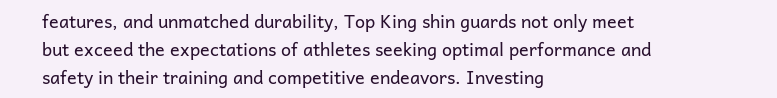features, and unmatched durability, Top King shin guards not only meet but exceed the expectations of athletes seeking optimal performance and safety in their training and competitive endeavors. Investing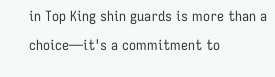in Top King shin guards is more than a choice—it's a commitment to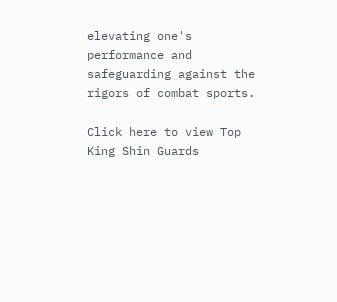elevating one's performance and safeguarding against the rigors of combat sports.

Click here to view Top King Shin Guards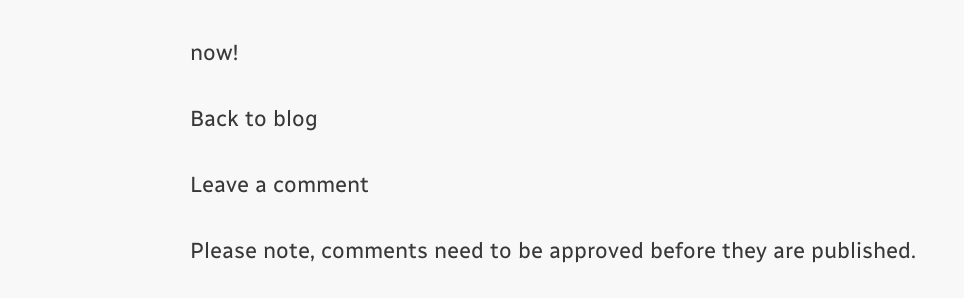now!

Back to blog

Leave a comment

Please note, comments need to be approved before they are published.